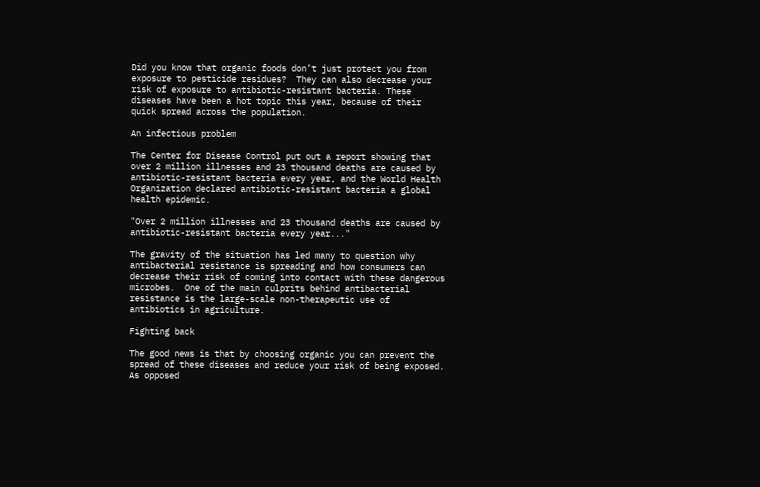Did you know that organic foods don’t just protect you from exposure to pesticide residues?  They can also decrease your risk of exposure to antibiotic-resistant bacteria. These diseases have been a hot topic this year, because of their quick spread across the population.

An infectious problem

The Center for Disease Control put out a report showing that over 2 million illnesses and 23 thousand deaths are caused by antibiotic-resistant bacteria every year, and the World Health Organization declared antibiotic-resistant bacteria a global health epidemic.

"Over 2 million illnesses and 23 thousand deaths are caused by antibiotic-resistant bacteria every year..."

The gravity of the situation has led many to question why antibacterial resistance is spreading and how consumers can decrease their risk of coming into contact with these dangerous microbes.  One of the main culprits behind antibacterial resistance is the large-scale non-therapeutic use of antibiotics in agriculture.

Fighting back

The good news is that by choosing organic you can prevent the spread of these diseases and reduce your risk of being exposed.  As opposed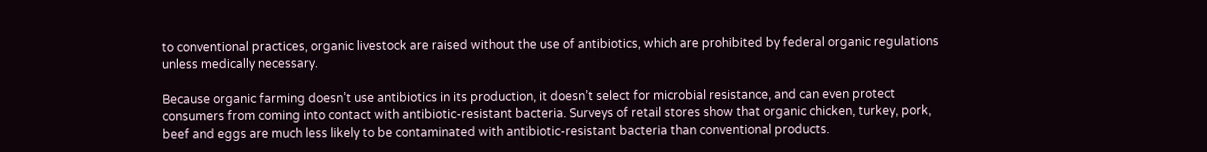to conventional practices, organic livestock are raised without the use of antibiotics, which are prohibited by federal organic regulations unless medically necessary.

Because organic farming doesn’t use antibiotics in its production, it doesn’t select for microbial resistance, and can even protect consumers from coming into contact with antibiotic-resistant bacteria. Surveys of retail stores show that organic chicken, turkey, pork, beef and eggs are much less likely to be contaminated with antibiotic-resistant bacteria than conventional products.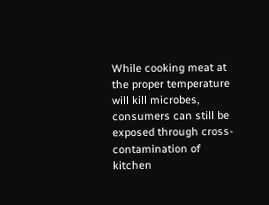While cooking meat at the proper temperature will kill microbes, consumers can still be exposed through cross-contamination of kitchen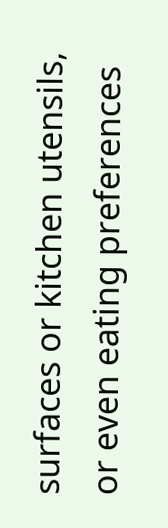surfaces or kitchen utensils, or even eating preferences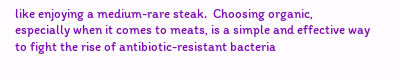like enjoying a medium-rare steak.  Choosing organic, especially when it comes to meats, is a simple and effective way to fight the rise of antibiotic-resistant bacteria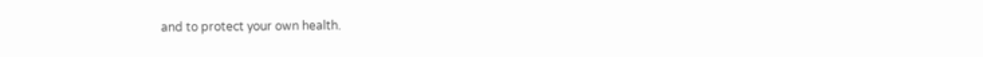and to protect your own health.